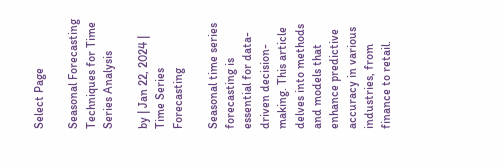Select Page

Seasonal Forecasting Techniques for Time Series Analysis

by | Jan 22, 2024 | Time Series Forecasting

Seasonal time series forecasting is essential for data-driven decision-making. This article delves into methods and models that enhance predictive accuracy in various industries, from finance to retail.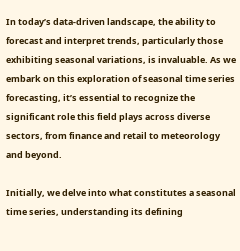In today’s data-driven landscape, the ability to forecast and interpret trends, particularly those exhibiting seasonal variations, is invaluable. As we embark on this exploration of seasonal time series forecasting, it’s essential to recognize the significant role this field plays across diverse sectors, from finance and retail to meteorology and beyond.

Initially, we delve into what constitutes a seasonal time series, understanding its defining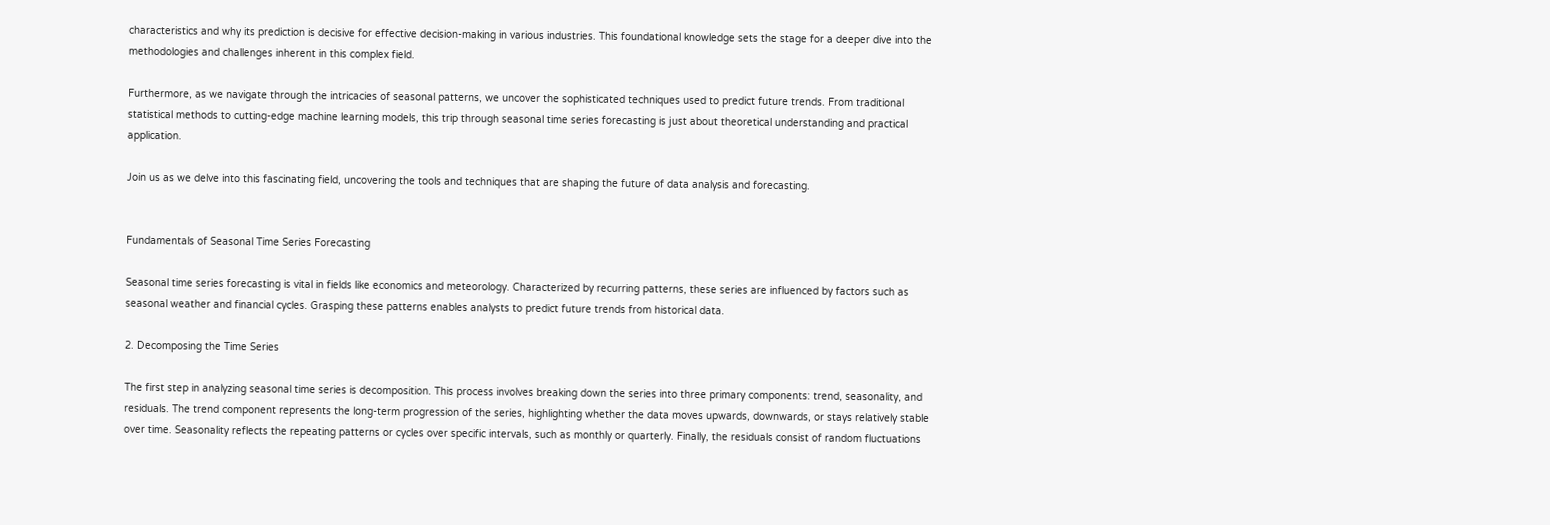characteristics and why its prediction is decisive for effective decision-making in various industries. This foundational knowledge sets the stage for a deeper dive into the methodologies and challenges inherent in this complex field.

Furthermore, as we navigate through the intricacies of seasonal patterns, we uncover the sophisticated techniques used to predict future trends. From traditional statistical methods to cutting-edge machine learning models, this trip through seasonal time series forecasting is just about theoretical understanding and practical application.

Join us as we delve into this fascinating field, uncovering the tools and techniques that are shaping the future of data analysis and forecasting.


Fundamentals of Seasonal Time Series Forecasting

Seasonal time series forecasting is vital in fields like economics and meteorology. Characterized by recurring patterns, these series are influenced by factors such as seasonal weather and financial cycles. Grasping these patterns enables analysts to predict future trends from historical data.

2. Decomposing the Time Series

The first step in analyzing seasonal time series is decomposition. This process involves breaking down the series into three primary components: trend, seasonality, and residuals. The trend component represents the long-term progression of the series, highlighting whether the data moves upwards, downwards, or stays relatively stable over time. Seasonality reflects the repeating patterns or cycles over specific intervals, such as monthly or quarterly. Finally, the residuals consist of random fluctuations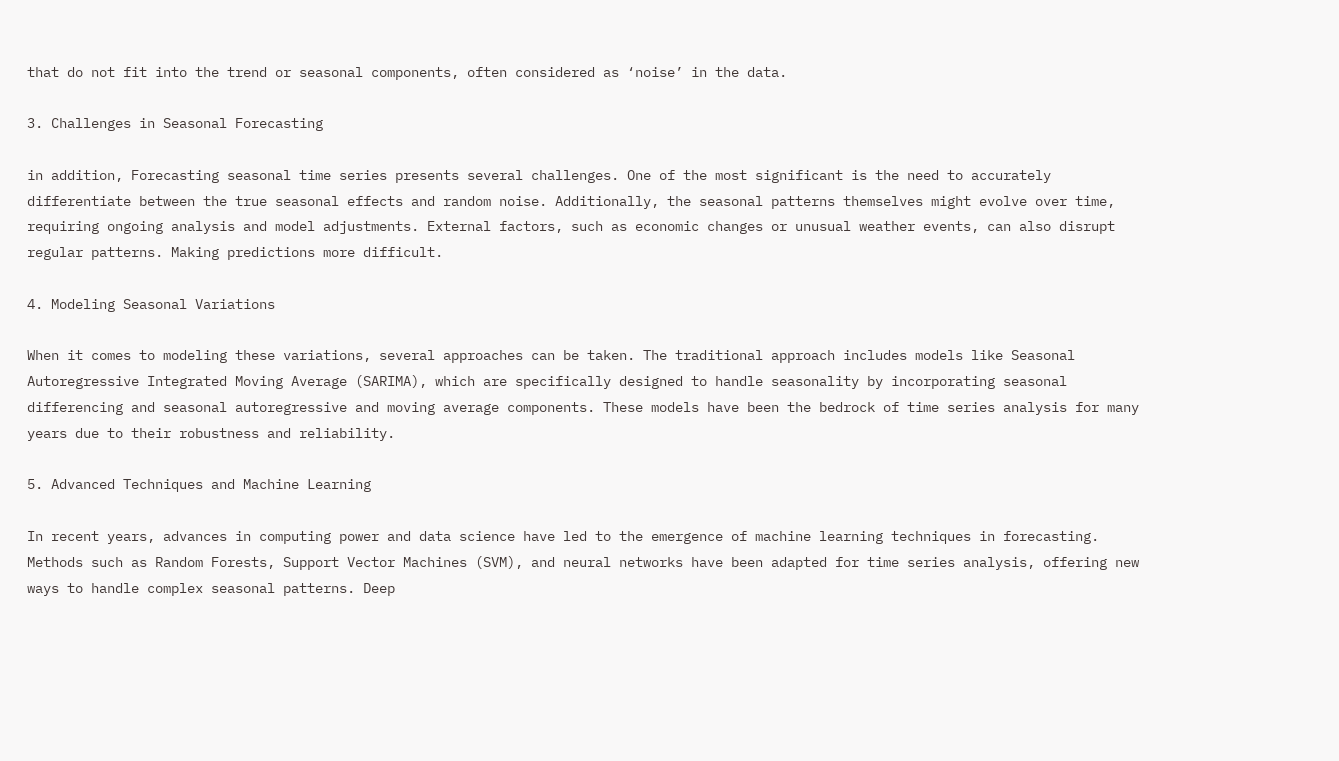that do not fit into the trend or seasonal components, often considered as ‘noise’ in the data.

3. Challenges in Seasonal Forecasting

in addition, Forecasting seasonal time series presents several challenges. One of the most significant is the need to accurately differentiate between the true seasonal effects and random noise. Additionally, the seasonal patterns themselves might evolve over time, requiring ongoing analysis and model adjustments. External factors, such as economic changes or unusual weather events, can also disrupt regular patterns. Making predictions more difficult.

4. Modeling Seasonal Variations

When it comes to modeling these variations, several approaches can be taken. The traditional approach includes models like Seasonal Autoregressive Integrated Moving Average (SARIMA), which are specifically designed to handle seasonality by incorporating seasonal differencing and seasonal autoregressive and moving average components. These models have been the bedrock of time series analysis for many years due to their robustness and reliability.

5. Advanced Techniques and Machine Learning

In recent years, advances in computing power and data science have led to the emergence of machine learning techniques in forecasting. Methods such as Random Forests, Support Vector Machines (SVM), and neural networks have been adapted for time series analysis, offering new ways to handle complex seasonal patterns. Deep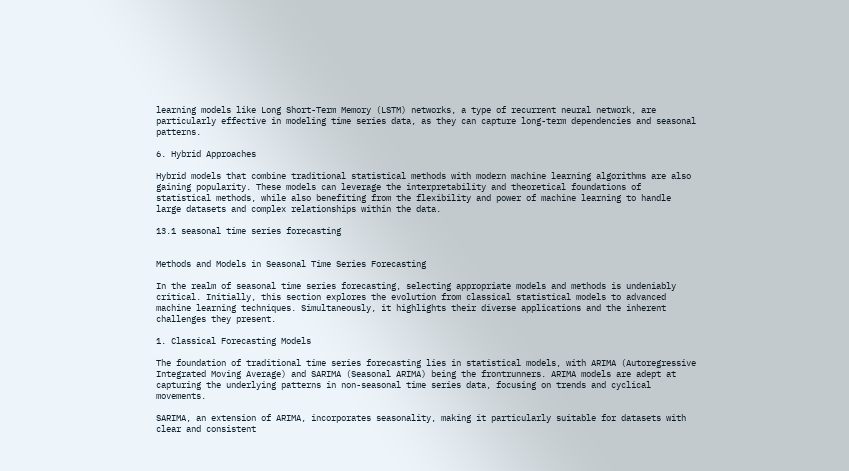learning models like Long Short-Term Memory (LSTM) networks, a type of recurrent neural network, are particularly effective in modeling time series data, as they can capture long-term dependencies and seasonal patterns.

6. Hybrid Approaches

Hybrid models that combine traditional statistical methods with modern machine learning algorithms are also gaining popularity. These models can leverage the interpretability and theoretical foundations of statistical methods, while also benefiting from the flexibility and power of machine learning to handle large datasets and complex relationships within the data.

13.1 seasonal time series forecasting


Methods and Models in Seasonal Time Series Forecasting

In the realm of seasonal time series forecasting, selecting appropriate models and methods is undeniably critical. Initially, this section explores the evolution from classical statistical models to advanced machine learning techniques. Simultaneously, it highlights their diverse applications and the inherent challenges they present.

1. Classical Forecasting Models

The foundation of traditional time series forecasting lies in statistical models, with ARIMA (Autoregressive Integrated Moving Average) and SARIMA (Seasonal ARIMA) being the frontrunners. ARIMA models are adept at capturing the underlying patterns in non-seasonal time series data, focusing on trends and cyclical movements.

SARIMA, an extension of ARIMA, incorporates seasonality, making it particularly suitable for datasets with clear and consistent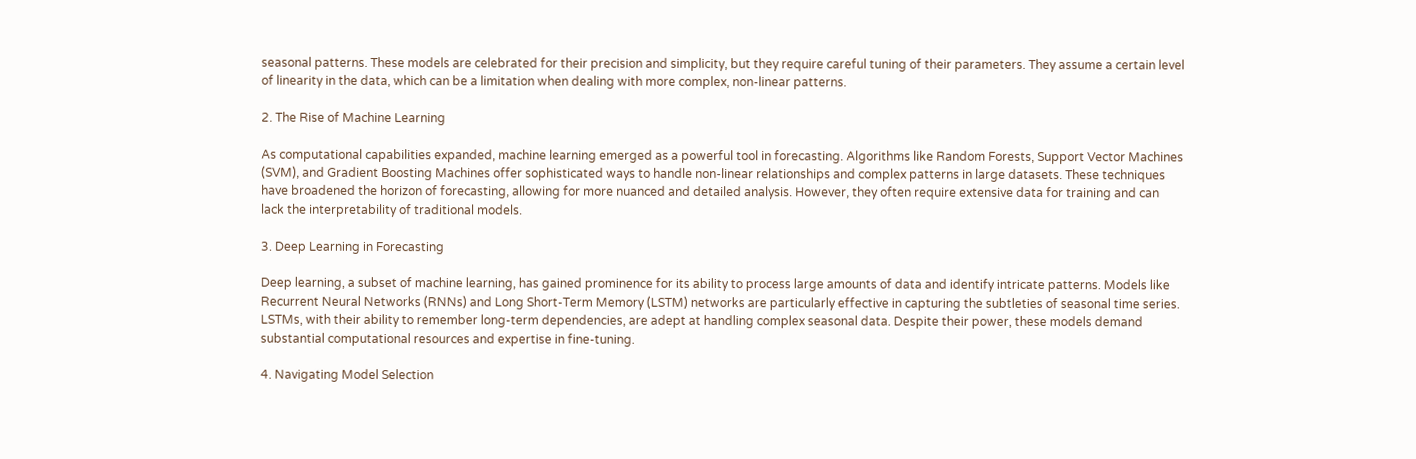seasonal patterns. These models are celebrated for their precision and simplicity, but they require careful tuning of their parameters. They assume a certain level of linearity in the data, which can be a limitation when dealing with more complex, non-linear patterns.

2. The Rise of Machine Learning

As computational capabilities expanded, machine learning emerged as a powerful tool in forecasting. Algorithms like Random Forests, Support Vector Machines (SVM), and Gradient Boosting Machines offer sophisticated ways to handle non-linear relationships and complex patterns in large datasets. These techniques have broadened the horizon of forecasting, allowing for more nuanced and detailed analysis. However, they often require extensive data for training and can lack the interpretability of traditional models.

3. Deep Learning in Forecasting

Deep learning, a subset of machine learning, has gained prominence for its ability to process large amounts of data and identify intricate patterns. Models like Recurrent Neural Networks (RNNs) and Long Short-Term Memory (LSTM) networks are particularly effective in capturing the subtleties of seasonal time series. LSTMs, with their ability to remember long-term dependencies, are adept at handling complex seasonal data. Despite their power, these models demand substantial computational resources and expertise in fine-tuning.

4. Navigating Model Selection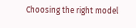Choosing the right model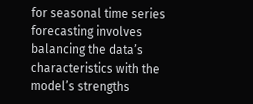for seasonal time series forecasting involves balancing the data’s characteristics with the model’s strengths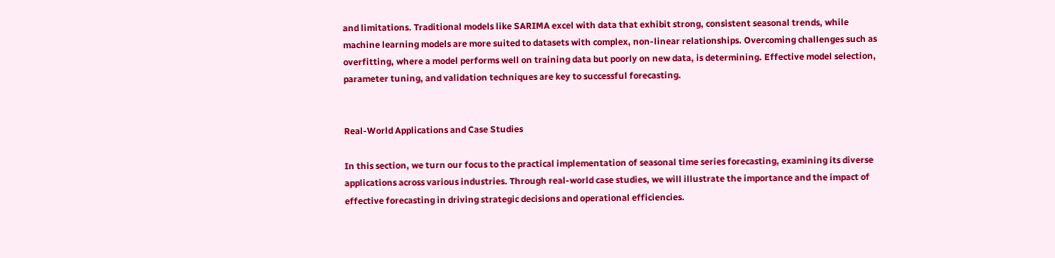and limitations. Traditional models like SARIMA excel with data that exhibit strong, consistent seasonal trends, while machine learning models are more suited to datasets with complex, non-linear relationships. Overcoming challenges such as overfitting, where a model performs well on training data but poorly on new data, is determining. Effective model selection, parameter tuning, and validation techniques are key to successful forecasting.


Real-World Applications and Case Studies

In this section, we turn our focus to the practical implementation of seasonal time series forecasting, examining its diverse applications across various industries. Through real-world case studies, we will illustrate the importance and the impact of effective forecasting in driving strategic decisions and operational efficiencies.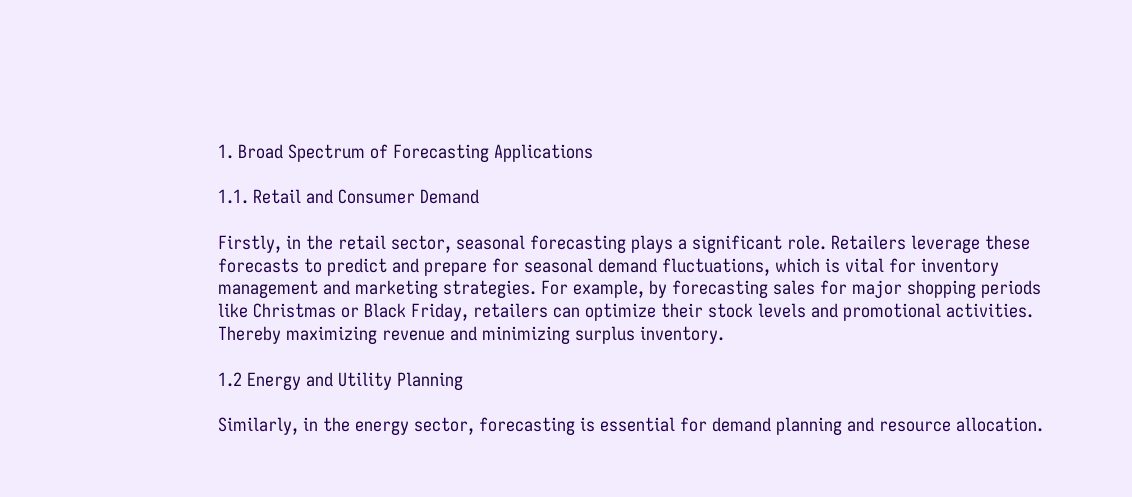1. Broad Spectrum of Forecasting Applications

1.1. Retail and Consumer Demand

Firstly, in the retail sector, seasonal forecasting plays a significant role. Retailers leverage these forecasts to predict and prepare for seasonal demand fluctuations, which is vital for inventory management and marketing strategies. For example, by forecasting sales for major shopping periods like Christmas or Black Friday, retailers can optimize their stock levels and promotional activities. Thereby maximizing revenue and minimizing surplus inventory.

1.2 Energy and Utility Planning

Similarly, in the energy sector, forecasting is essential for demand planning and resource allocation.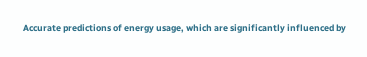Accurate predictions of energy usage, which are significantly influenced by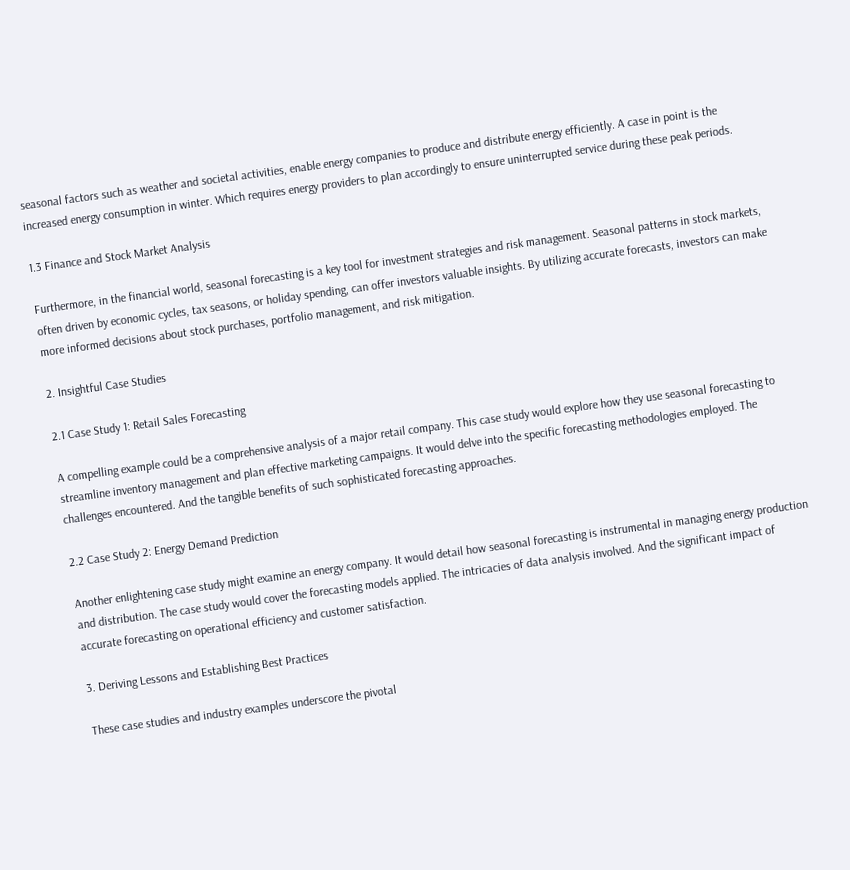seasonal factors such as weather and societal activities, enable energy companies to produce and distribute energy efficiently. A case in point is the increased energy consumption in winter. Which requires energy providers to plan accordingly to ensure uninterrupted service during these peak periods.

1.3 Finance and Stock Market Analysis

Furthermore, in the financial world, seasonal forecasting is a key tool for investment strategies and risk management. Seasonal patterns in stock markets, often driven by economic cycles, tax seasons, or holiday spending, can offer investors valuable insights. By utilizing accurate forecasts, investors can make more informed decisions about stock purchases, portfolio management, and risk mitigation.

2. Insightful Case Studies

2.1 Case Study 1: Retail Sales Forecasting

A compelling example could be a comprehensive analysis of a major retail company. This case study would explore how they use seasonal forecasting to streamline inventory management and plan effective marketing campaigns. It would delve into the specific forecasting methodologies employed. The challenges encountered. And the tangible benefits of such sophisticated forecasting approaches.

2.2 Case Study 2: Energy Demand Prediction

Another enlightening case study might examine an energy company. It would detail how seasonal forecasting is instrumental in managing energy production and distribution. The case study would cover the forecasting models applied. The intricacies of data analysis involved. And the significant impact of accurate forecasting on operational efficiency and customer satisfaction.

3. Deriving Lessons and Establishing Best Practices

These case studies and industry examples underscore the pivotal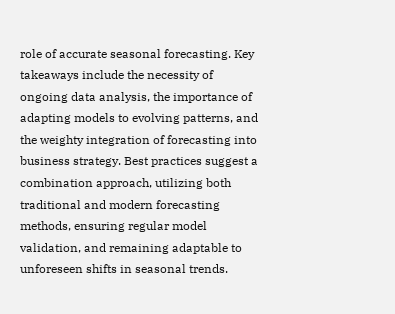role of accurate seasonal forecasting. Key takeaways include the necessity of ongoing data analysis, the importance of adapting models to evolving patterns, and the weighty integration of forecasting into business strategy. Best practices suggest a combination approach, utilizing both traditional and modern forecasting methods, ensuring regular model validation, and remaining adaptable to unforeseen shifts in seasonal trends.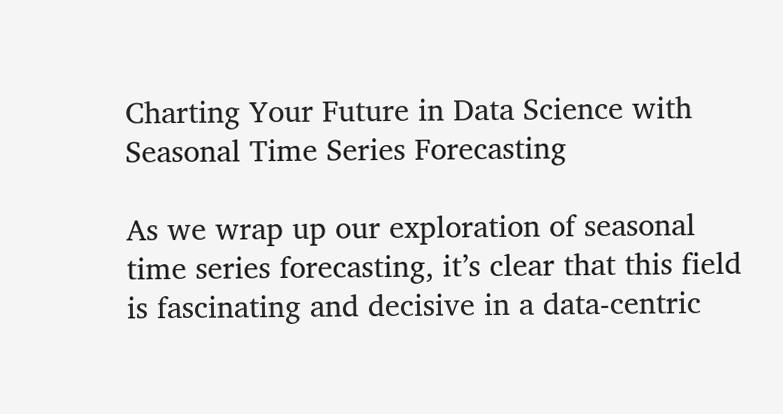Charting Your Future in Data Science with Seasonal Time Series Forecasting

As we wrap up our exploration of seasonal time series forecasting, it’s clear that this field is fascinating and decisive in a data-centric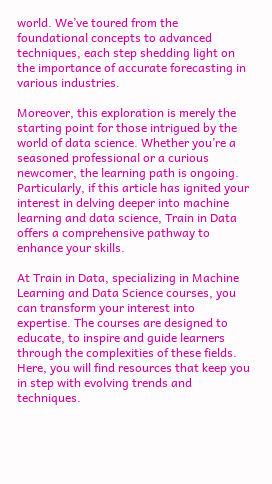world. We’ve toured from the foundational concepts to advanced techniques, each step shedding light on the importance of accurate forecasting in various industries.

Moreover, this exploration is merely the starting point for those intrigued by the world of data science. Whether you’re a seasoned professional or a curious newcomer, the learning path is ongoing. Particularly, if this article has ignited your interest in delving deeper into machine learning and data science, Train in Data offers a comprehensive pathway to enhance your skills.

At Train in Data, specializing in Machine Learning and Data Science courses, you can transform your interest into expertise. The courses are designed to educate, to inspire and guide learners through the complexities of these fields. Here, you will find resources that keep you in step with evolving trends and techniques.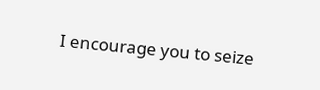I encourage you to seize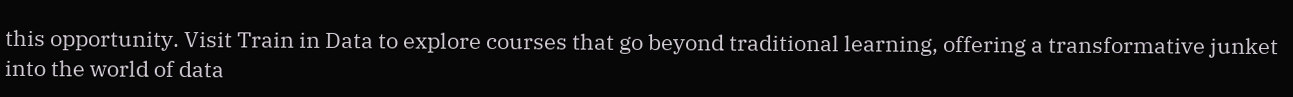this opportunity. Visit Train in Data to explore courses that go beyond traditional learning, offering a transformative junket into the world of data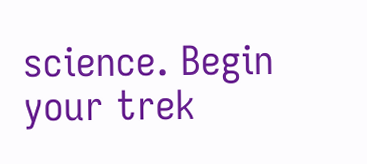science. Begin your trek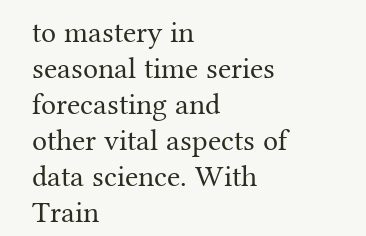to mastery in seasonal time series forecasting and other vital aspects of data science. With Train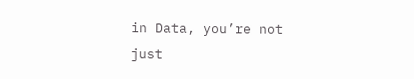in Data, you’re not just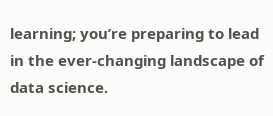learning; you’re preparing to lead in the ever-changing landscape of data science.